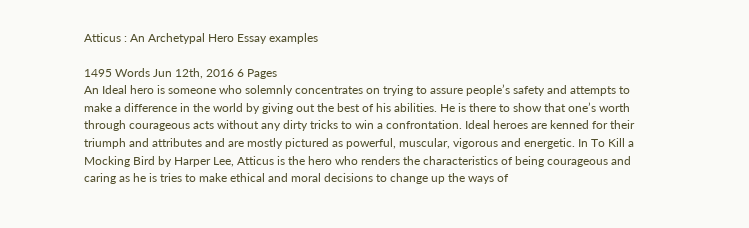Atticus : An Archetypal Hero Essay examples

1495 Words Jun 12th, 2016 6 Pages
An Ideal hero is someone who solemnly concentrates on trying to assure people’s safety and attempts to make a difference in the world by giving out the best of his abilities. He is there to show that one’s worth through courageous acts without any dirty tricks to win a confrontation. Ideal heroes are kenned for their triumph and attributes and are mostly pictured as powerful, muscular, vigorous and energetic. In To Kill a Mocking Bird by Harper Lee, Atticus is the hero who renders the characteristics of being courageous and caring as he is tries to make ethical and moral decisions to change up the ways of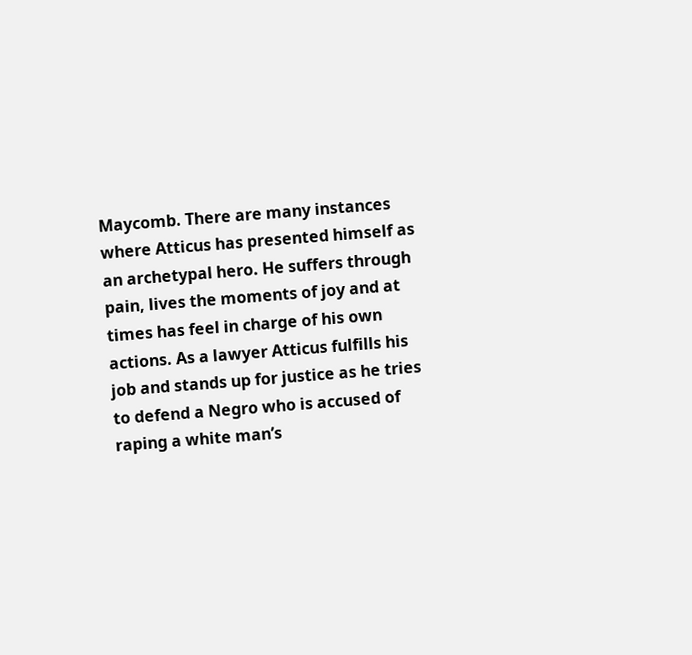Maycomb. There are many instances where Atticus has presented himself as an archetypal hero. He suffers through pain, lives the moments of joy and at times has feel in charge of his own actions. As a lawyer Atticus fulfills his job and stands up for justice as he tries to defend a Negro who is accused of raping a white man’s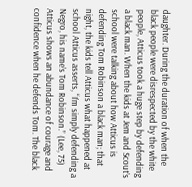daughter. During the duration of when the black people were disrespected by the white people, Atticus took a huge step by defending a black man. When the kids at Jem and Scout’s school were talking about how Atticus is defending Tom Robinson a black man; that night, the kids tell Atticus what happened at school Atticus asserts, “I’m simply defending a Negro, his name’s Tom Robinson.” (Lee, 75) Atticus shows an abundance of courage and confidence when he defends Tom. The black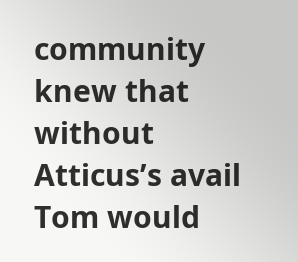community knew that without Atticus’s avail Tom would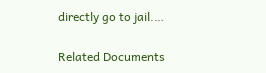directly go to jail.…

Related Documents